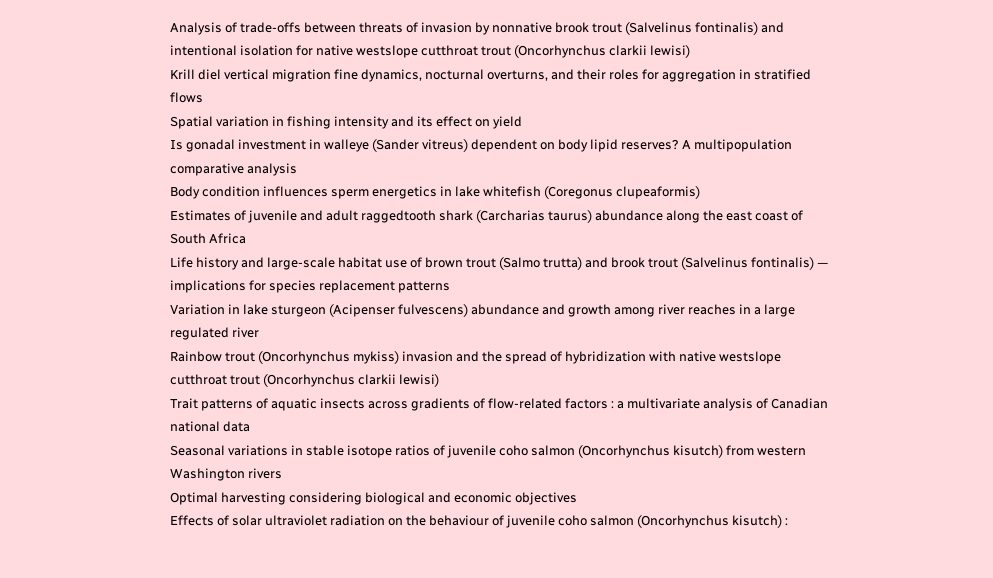Analysis of trade-offs between threats of invasion by nonnative brook trout (Salvelinus fontinalis) and intentional isolation for native westslope cutthroat trout (Oncorhynchus clarkii lewisi)
Krill diel vertical migration fine dynamics, nocturnal overturns, and their roles for aggregation in stratified flows
Spatial variation in fishing intensity and its effect on yield
Is gonadal investment in walleye (Sander vitreus) dependent on body lipid reserves? A multipopulation comparative analysis
Body condition influences sperm energetics in lake whitefish (Coregonus clupeaformis)
Estimates of juvenile and adult raggedtooth shark (Carcharias taurus) abundance along the east coast of South Africa
Life history and large-scale habitat use of brown trout (Salmo trutta) and brook trout (Salvelinus fontinalis) — implications for species replacement patterns
Variation in lake sturgeon (Acipenser fulvescens) abundance and growth among river reaches in a large regulated river
Rainbow trout (Oncorhynchus mykiss) invasion and the spread of hybridization with native westslope cutthroat trout (Oncorhynchus clarkii lewisi)
Trait patterns of aquatic insects across gradients of flow-related factors : a multivariate analysis of Canadian national data
Seasonal variations in stable isotope ratios of juvenile coho salmon (Oncorhynchus kisutch) from western Washington rivers
Optimal harvesting considering biological and economic objectives
Effects of solar ultraviolet radiation on the behaviour of juvenile coho salmon (Oncorhynchus kisutch) :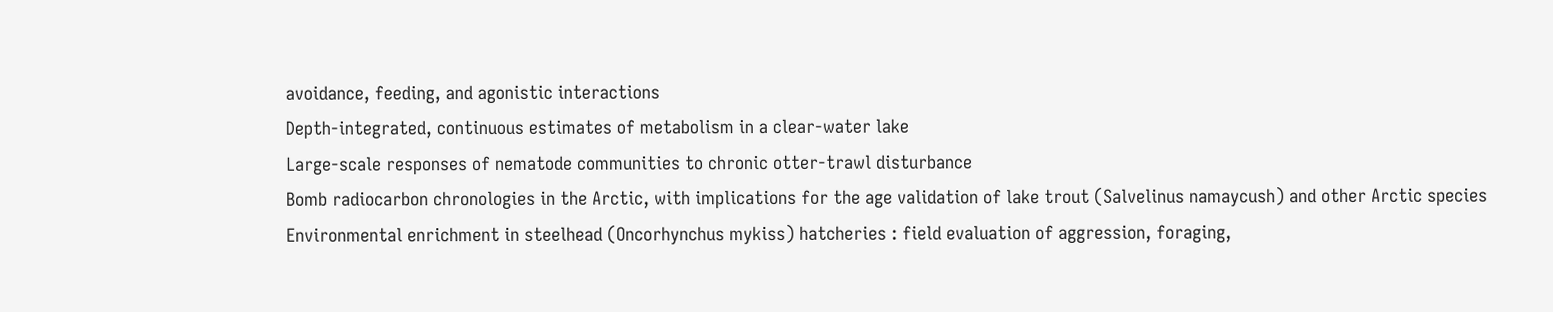avoidance, feeding, and agonistic interactions
Depth-integrated, continuous estimates of metabolism in a clear-water lake
Large-scale responses of nematode communities to chronic otter-trawl disturbance
Bomb radiocarbon chronologies in the Arctic, with implications for the age validation of lake trout (Salvelinus namaycush) and other Arctic species
Environmental enrichment in steelhead (Oncorhynchus mykiss) hatcheries : field evaluation of aggression, foraging,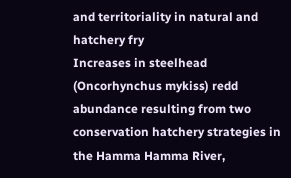and territoriality in natural and hatchery fry
Increases in steelhead (Oncorhynchus mykiss) redd abundance resulting from two conservation hatchery strategies in the Hamma Hamma River,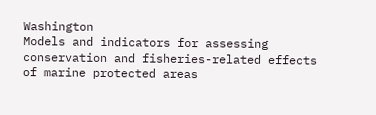Washington
Models and indicators for assessing conservation and fisheries-related effects of marine protected areas